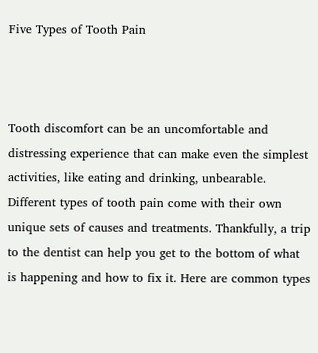Five Types of Tooth Pain



Tooth discomfort can be an uncomfortable and distressing experience that can make even the simplest activities, like eating and drinking, unbearable. Different types of tooth pain come with their own unique sets of causes and treatments. Thankfully, a trip to the dentist can help you get to the bottom of what is happening and how to fix it. Here are common types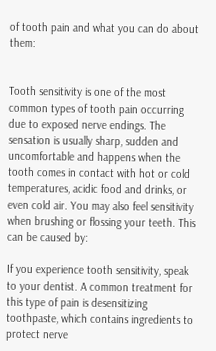of tooth pain and what you can do about them:


Tooth sensitivity is one of the most common types of tooth pain occurring due to exposed nerve endings. The sensation is usually sharp, sudden and uncomfortable and happens when the tooth comes in contact with hot or cold temperatures, acidic food and drinks, or even cold air. You may also feel sensitivity when brushing or flossing your teeth. This can be caused by:

If you experience tooth sensitivity, speak to your dentist. A common treatment for this type of pain is desensitizing toothpaste, which contains ingredients to protect nerve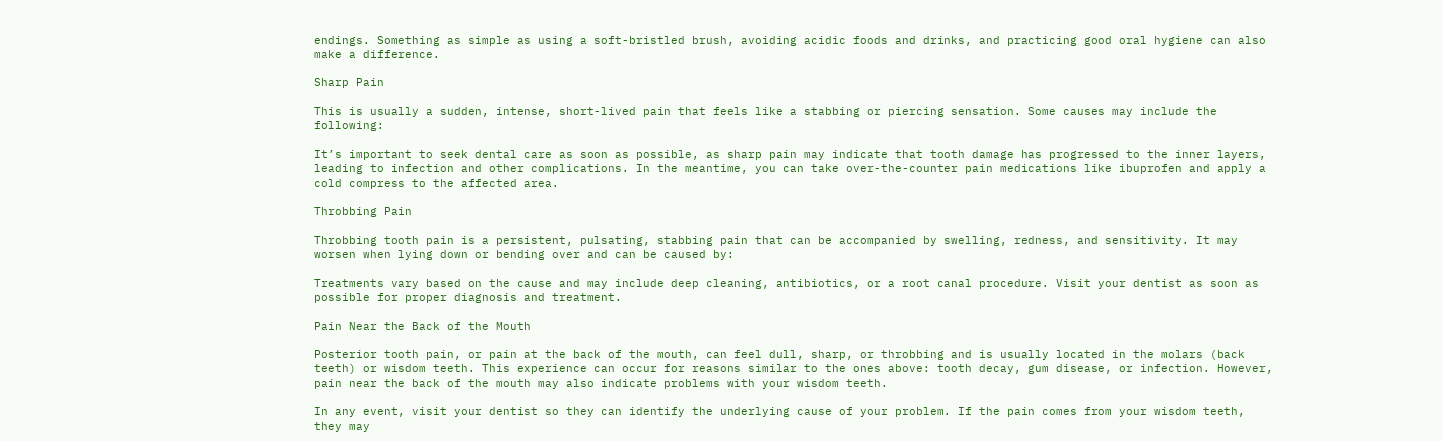endings. Something as simple as using a soft-bristled brush, avoiding acidic foods and drinks, and practicing good oral hygiene can also make a difference.

Sharp Pain

This is usually a sudden, intense, short-lived pain that feels like a stabbing or piercing sensation. Some causes may include the following:

It’s important to seek dental care as soon as possible, as sharp pain may indicate that tooth damage has progressed to the inner layers, leading to infection and other complications. In the meantime, you can take over-the-counter pain medications like ibuprofen and apply a cold compress to the affected area.

Throbbing Pain

Throbbing tooth pain is a persistent, pulsating, stabbing pain that can be accompanied by swelling, redness, and sensitivity. It may worsen when lying down or bending over and can be caused by:

Treatments vary based on the cause and may include deep cleaning, antibiotics, or a root canal procedure. Visit your dentist as soon as possible for proper diagnosis and treatment.

Pain Near the Back of the Mouth

Posterior tooth pain, or pain at the back of the mouth, can feel dull, sharp, or throbbing and is usually located in the molars (back teeth) or wisdom teeth. This experience can occur for reasons similar to the ones above: tooth decay, gum disease, or infection. However, pain near the back of the mouth may also indicate problems with your wisdom teeth.

In any event, visit your dentist so they can identify the underlying cause of your problem. If the pain comes from your wisdom teeth, they may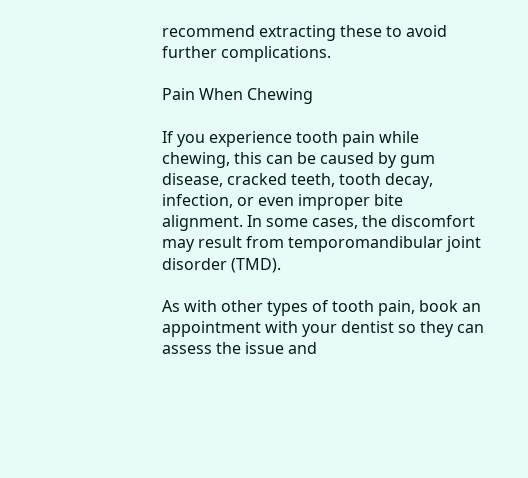recommend extracting these to avoid further complications.

Pain When Chewing

If you experience tooth pain while chewing, this can be caused by gum disease, cracked teeth, tooth decay, infection, or even improper bite alignment. In some cases, the discomfort may result from temporomandibular joint disorder (TMD).

As with other types of tooth pain, book an appointment with your dentist so they can assess the issue and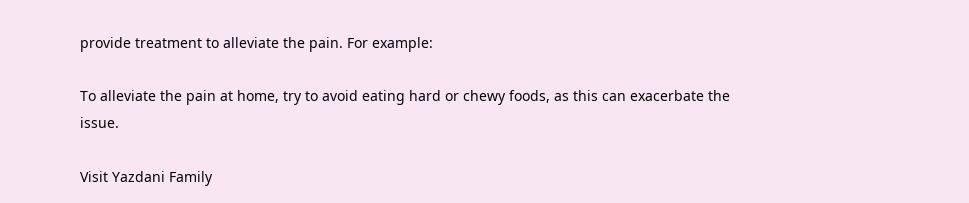provide treatment to alleviate the pain. For example:

To alleviate the pain at home, try to avoid eating hard or chewy foods, as this can exacerbate the issue.

Visit Yazdani Family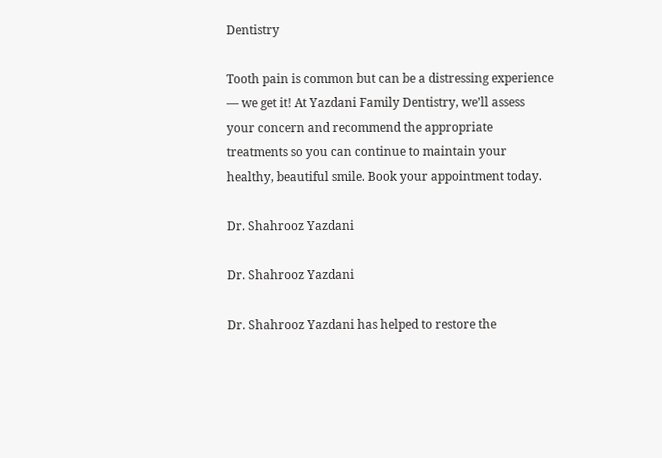Dentistry

Tooth pain is common but can be a distressing experience — we get it! At Yazdani Family Dentistry, we’ll assess your concern and recommend the appropriate treatments so you can continue to maintain your healthy, beautiful smile. Book your appointment today.

Dr. Shahrooz Yazdani

Dr. Shahrooz Yazdani

Dr. Shahrooz Yazdani has helped to restore the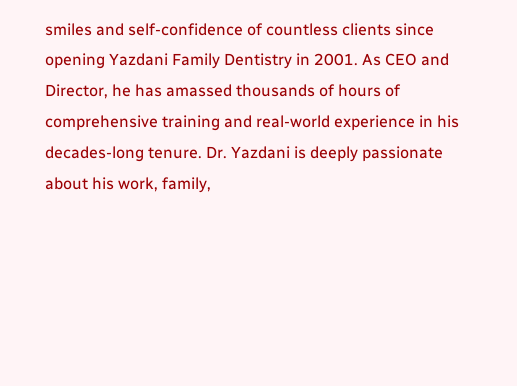smiles and self-confidence of countless clients since opening Yazdani Family Dentistry in 2001. As CEO and Director, he has amassed thousands of hours of comprehensive training and real-world experience in his decades-long tenure. Dr. Yazdani is deeply passionate about his work, family,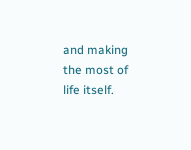and making the most of life itself.